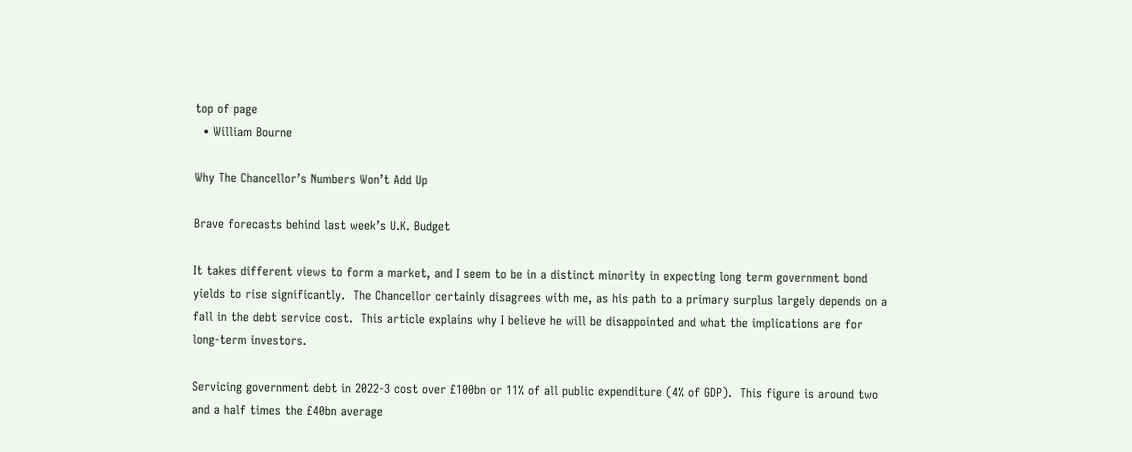top of page
  • William Bourne

Why The Chancellor’s Numbers Won’t Add Up

Brave forecasts behind last week’s U.K. Budget

It takes different views to form a market, and I seem to be in a distinct minority in expecting long term government bond yields to rise significantly.  The Chancellor certainly disagrees with me, as his path to a primary surplus largely depends on a fall in the debt service cost.  This article explains why I believe he will be disappointed and what the implications are for long-term investors.

Servicing government debt in 2022-3 cost over £100bn or 11% of all public expenditure (4% of GDP).  This figure is around two and a half times the £40bn average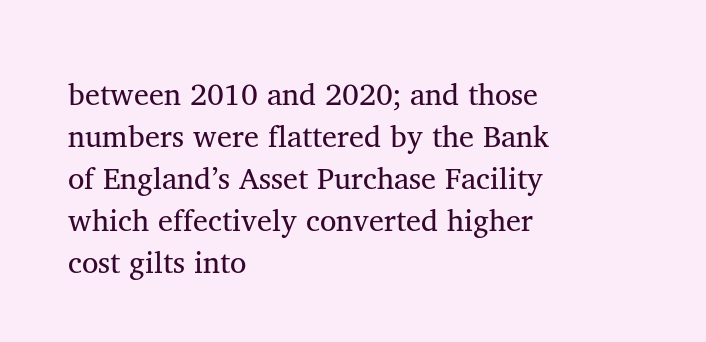between 2010 and 2020; and those numbers were flattered by the Bank of England’s Asset Purchase Facility which effectively converted higher cost gilts into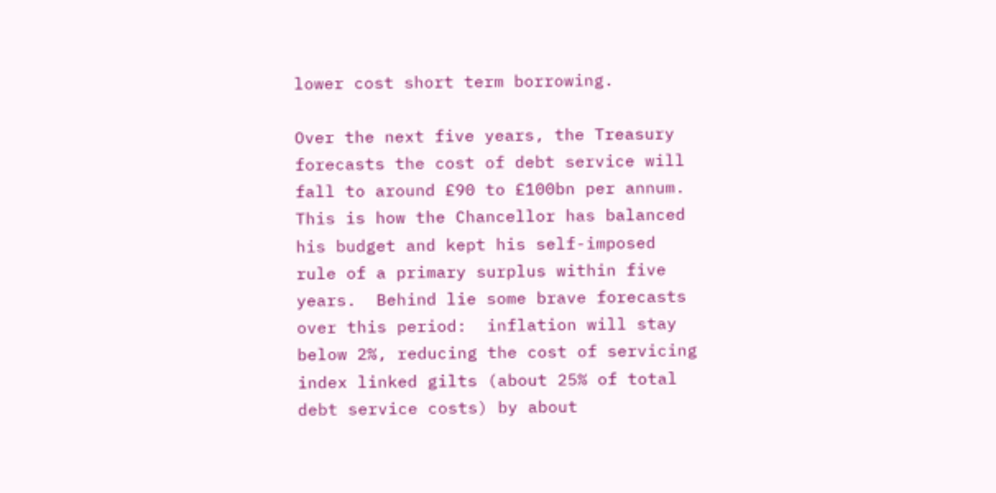lower cost short term borrowing.

Over the next five years, the Treasury forecasts the cost of debt service will fall to around £90 to £100bn per annum.  This is how the Chancellor has balanced his budget and kept his self-imposed rule of a primary surplus within five years.  Behind lie some brave forecasts over this period:  inflation will stay below 2%, reducing the cost of servicing index linked gilts (about 25% of total debt service costs) by about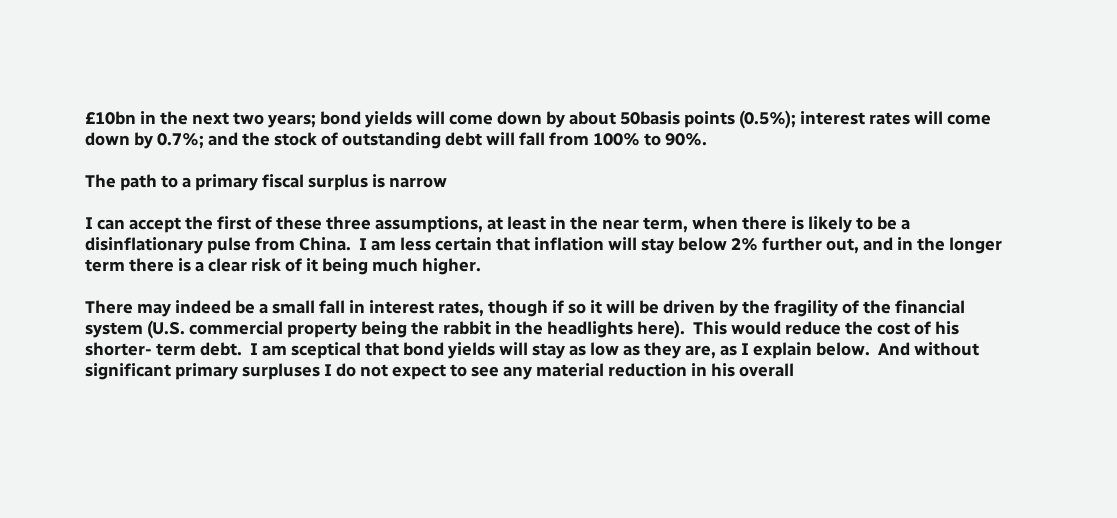£10bn in the next two years; bond yields will come down by about 50basis points (0.5%); interest rates will come down by 0.7%; and the stock of outstanding debt will fall from 100% to 90%.

The path to a primary fiscal surplus is narrow

I can accept the first of these three assumptions, at least in the near term, when there is likely to be a disinflationary pulse from China.  I am less certain that inflation will stay below 2% further out, and in the longer term there is a clear risk of it being much higher.

There may indeed be a small fall in interest rates, though if so it will be driven by the fragility of the financial system (U.S. commercial property being the rabbit in the headlights here).  This would reduce the cost of his shorter- term debt.  I am sceptical that bond yields will stay as low as they are, as I explain below.  And without significant primary surpluses I do not expect to see any material reduction in his overall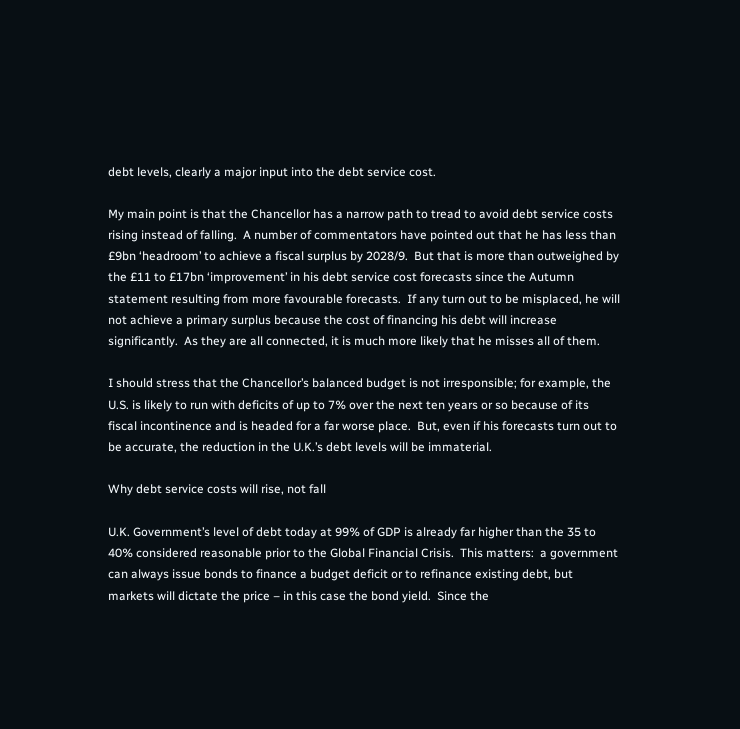debt levels, clearly a major input into the debt service cost.

My main point is that the Chancellor has a narrow path to tread to avoid debt service costs rising instead of falling.  A number of commentators have pointed out that he has less than £9bn ‘headroom’ to achieve a fiscal surplus by 2028/9.  But that is more than outweighed by the £11 to £17bn ‘improvement’ in his debt service cost forecasts since the Autumn statement resulting from more favourable forecasts.  If any turn out to be misplaced, he will not achieve a primary surplus because the cost of financing his debt will increase significantly.  As they are all connected, it is much more likely that he misses all of them.

I should stress that the Chancellor’s balanced budget is not irresponsible; for example, the U.S. is likely to run with deficits of up to 7% over the next ten years or so because of its fiscal incontinence and is headed for a far worse place.  But, even if his forecasts turn out to be accurate, the reduction in the U.K.’s debt levels will be immaterial.

Why debt service costs will rise, not fall

U.K. Government’s level of debt today at 99% of GDP is already far higher than the 35 to 40% considered reasonable prior to the Global Financial Crisis.  This matters:  a government can always issue bonds to finance a budget deficit or to refinance existing debt, but markets will dictate the price – in this case the bond yield.  Since the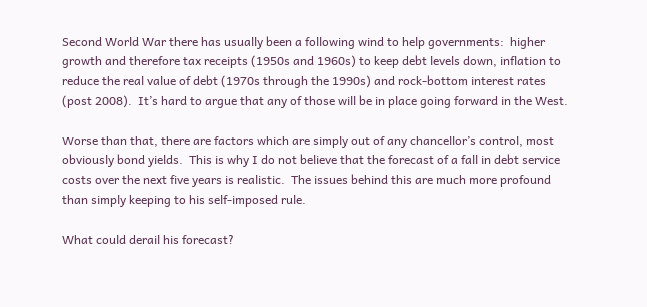Second World War there has usually been a following wind to help governments:  higher growth and therefore tax receipts (1950s and 1960s) to keep debt levels down, inflation to reduce the real value of debt (1970s through the 1990s) and rock-bottom interest rates (post 2008).  It’s hard to argue that any of those will be in place going forward in the West.

Worse than that, there are factors which are simply out of any chancellor’s control, most obviously bond yields.  This is why I do not believe that the forecast of a fall in debt service costs over the next five years is realistic.  The issues behind this are much more profound than simply keeping to his self-imposed rule.

What could derail his forecast?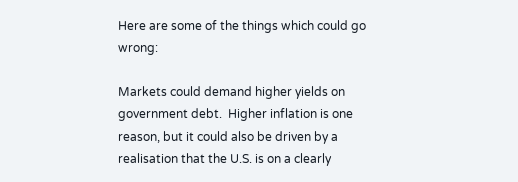Here are some of the things which could go wrong:

Markets could demand higher yields on government debt.  Higher inflation is one reason, but it could also be driven by a realisation that the U.S. is on a clearly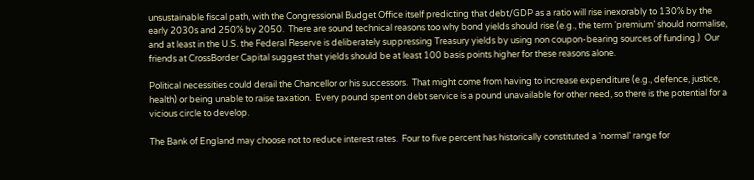unsustainable fiscal path, with the Congressional Budget Office itself predicting that debt/GDP as a ratio will rise inexorably to 130% by the early 2030s and 250% by 2050.  There are sound technical reasons too why bond yields should rise (e.g., the term ‘premium’ should normalise, and at least in the U.S. the Federal Reserve is deliberately suppressing Treasury yields by using non coupon-bearing sources of funding.)  Our friends at CrossBorder Capital suggest that yields should be at least 100 basis points higher for these reasons alone.

Political necessities could derail the Chancellor or his successors.  That might come from having to increase expenditure (e.g., defence, justice, health) or being unable to raise taxation.  Every pound spent on debt service is a pound unavailable for other need, so there is the potential for a vicious circle to develop.

The Bank of England may choose not to reduce interest rates.  Four to five percent has historically constituted a ‘normal’ range for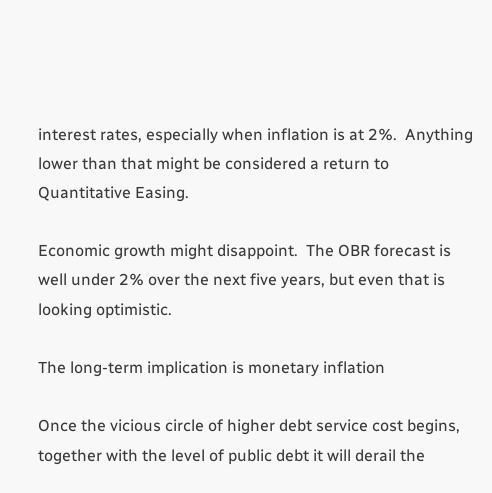interest rates, especially when inflation is at 2%.  Anything lower than that might be considered a return to Quantitative Easing.

Economic growth might disappoint.  The OBR forecast is well under 2% over the next five years, but even that is looking optimistic.

The long-term implication is monetary inflation

Once the vicious circle of higher debt service cost begins, together with the level of public debt it will derail the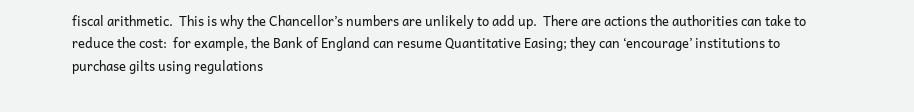fiscal arithmetic.  This is why the Chancellor’s numbers are unlikely to add up.  There are actions the authorities can take to reduce the cost:  for example, the Bank of England can resume Quantitative Easing; they can ‘encourage’ institutions to purchase gilts using regulations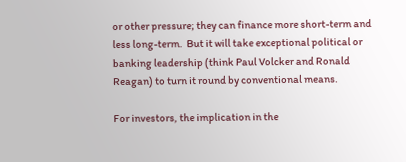or other pressure; they can finance more short-term and less long-term.  But it will take exceptional political or banking leadership (think Paul Volcker and Ronald Reagan) to turn it round by conventional means.

For investors, the implication in the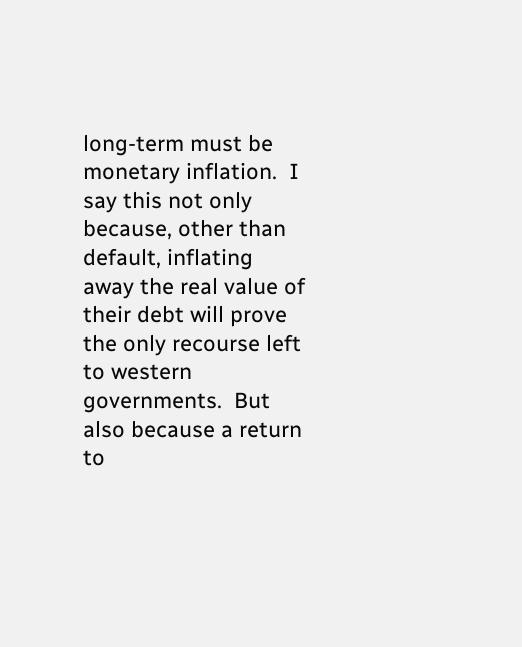long-term must be monetary inflation.  I say this not only because, other than default, inflating away the real value of their debt will prove the only recourse left to western governments.  But also because a return to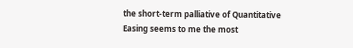the short-term palliative of Quantitative Easing seems to me the most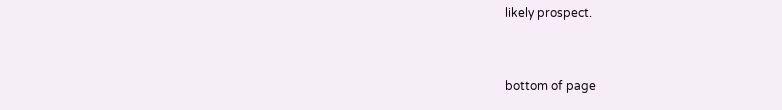likely prospect.


bottom of page